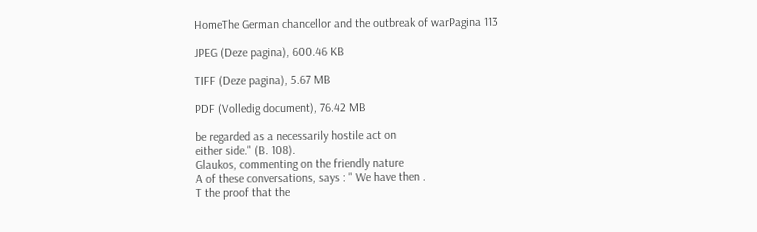HomeThe German chancellor and the outbreak of warPagina 113

JPEG (Deze pagina), 600.46 KB

TIFF (Deze pagina), 5.67 MB

PDF (Volledig document), 76.42 MB

be regarded as a necessarily hostile act on
either side." (B. 108).
Glaukos, commenting on the friendly nature
A of these conversations, says : " We have then .
T the proof that the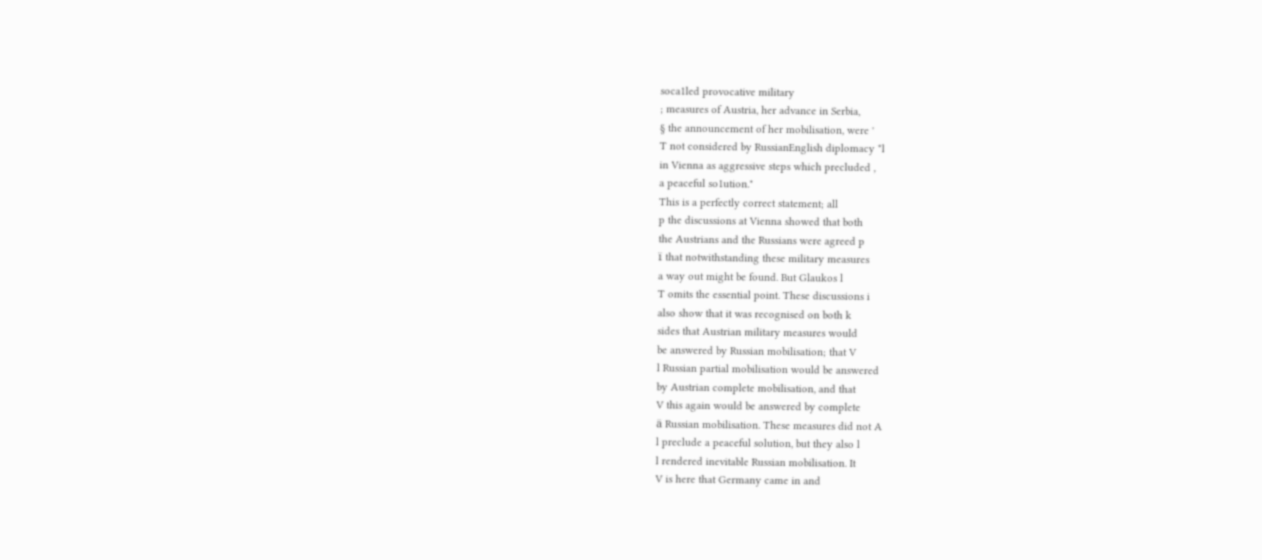soca1led provocative military
; measures of Austria, her advance in Serbia,
§ the announcement of her mobilisation, were '
T not considered by RussianEnglish diplomacy *l
in Vienna as aggressive steps which precluded ,
a peaceful so1ution."
This is a perfectly correct statement; all
p the discussions at Vienna showed that both
the Austrians and the Russians were agreed p
ï that notwithstanding these military measures
a way out might be found. But Glaukos l
T omits the essential point. These discussions i
also show that it was recognised on both k
sides that Austrian military measures would
be answered by Russian mobilisation; that V
l Russian partial mobilisation would be answered
by Austrian complete mobilisation, and that
V this again would be answered by complete
ä Russian mobilisation. These measures did not A
l preclude a peaceful solution, but they also l
l rendered inevitable Russian mobilisation. It
V is here that Germany came in and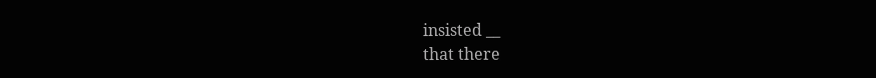insisted __
that there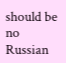should be no Russian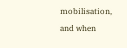mobilisation,
and when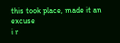this took place, made it an excuse
i r